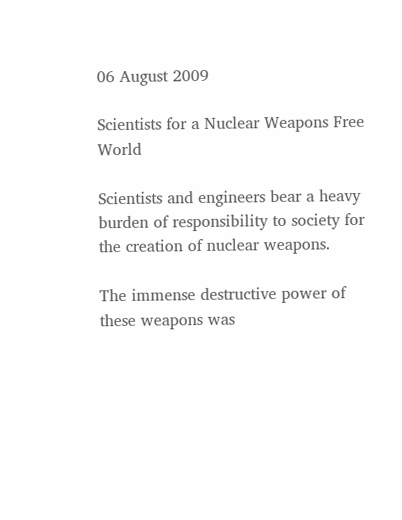06 August 2009

Scientists for a Nuclear Weapons Free World

Scientists and engineers bear a heavy burden of responsibility to society for the creation of nuclear weapons.

The immense destructive power of these weapons was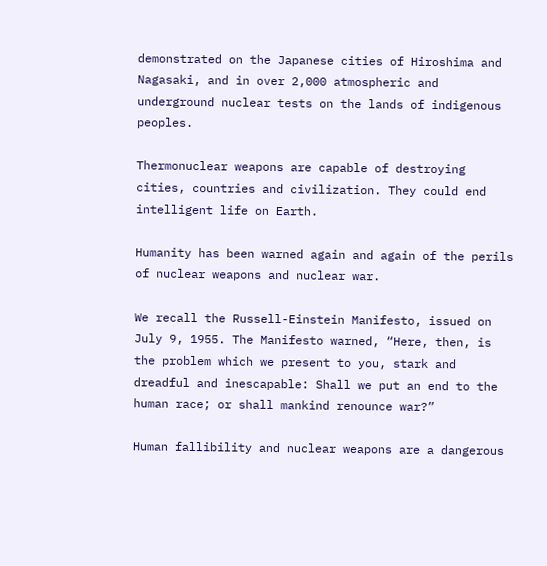demonstrated on the Japanese cities of Hiroshima and Nagasaki, and in over 2,000 atmospheric and underground nuclear tests on the lands of indigenous peoples.

Thermonuclear weapons are capable of destroying cities, countries and civilization. They could end intelligent life on Earth.

Humanity has been warned again and again of the perils of nuclear weapons and nuclear war.

We recall the Russell-Einstein Manifesto, issued on July 9, 1955. The Manifesto warned, “Here, then, is the problem which we present to you, stark and dreadful and inescapable: Shall we put an end to the human race; or shall mankind renounce war?”

Human fallibility and nuclear weapons are a dangerous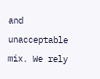and unacceptable mix. We rely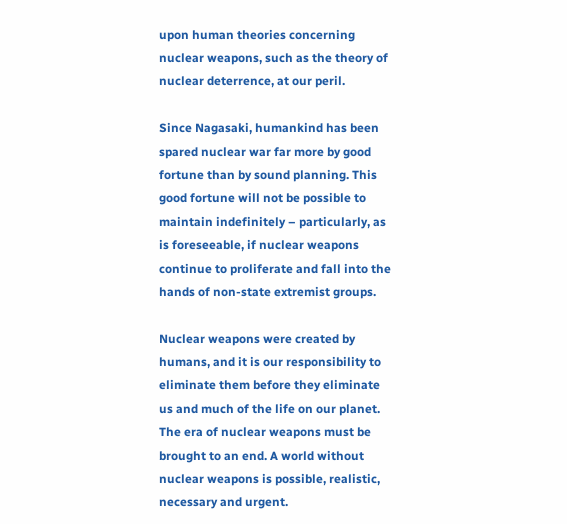upon human theories concerning nuclear weapons, such as the theory of nuclear deterrence, at our peril.

Since Nagasaki, humankind has been spared nuclear war far more by good fortune than by sound planning. This good fortune will not be possible to maintain indefinitely – particularly, as is foreseeable, if nuclear weapons continue to proliferate and fall into the hands of non-state extremist groups.

Nuclear weapons were created by humans, and it is our responsibility to eliminate them before they eliminate us and much of the life on our planet. The era of nuclear weapons must be brought to an end. A world without nuclear weapons is possible, realistic, necessary and urgent.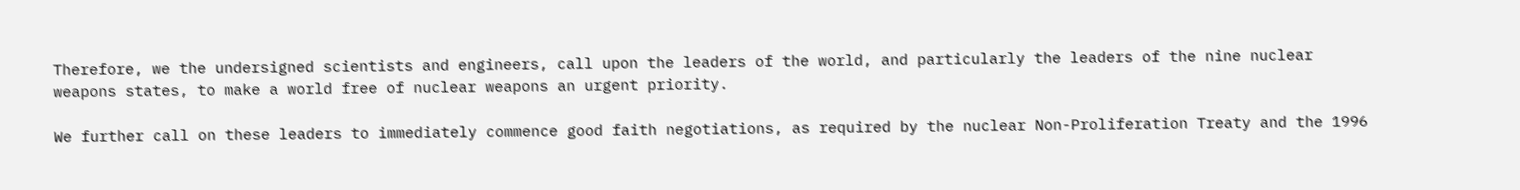Therefore, we the undersigned scientists and engineers, call upon the leaders of the world, and particularly the leaders of the nine nuclear weapons states, to make a world free of nuclear weapons an urgent priority.

We further call on these leaders to immediately commence good faith negotiations, as required by the nuclear Non-Proliferation Treaty and the 1996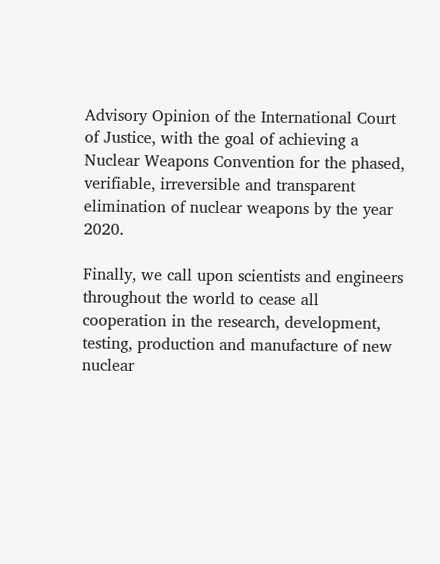Advisory Opinion of the International Court of Justice, with the goal of achieving a Nuclear Weapons Convention for the phased, verifiable, irreversible and transparent elimination of nuclear weapons by the year 2020.

Finally, we call upon scientists and engineers throughout the world to cease all cooperation in the research, development, testing, production and manufacture of new nuclear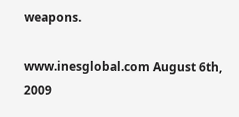weapons.

www.inesglobal.com August 6th, 2009